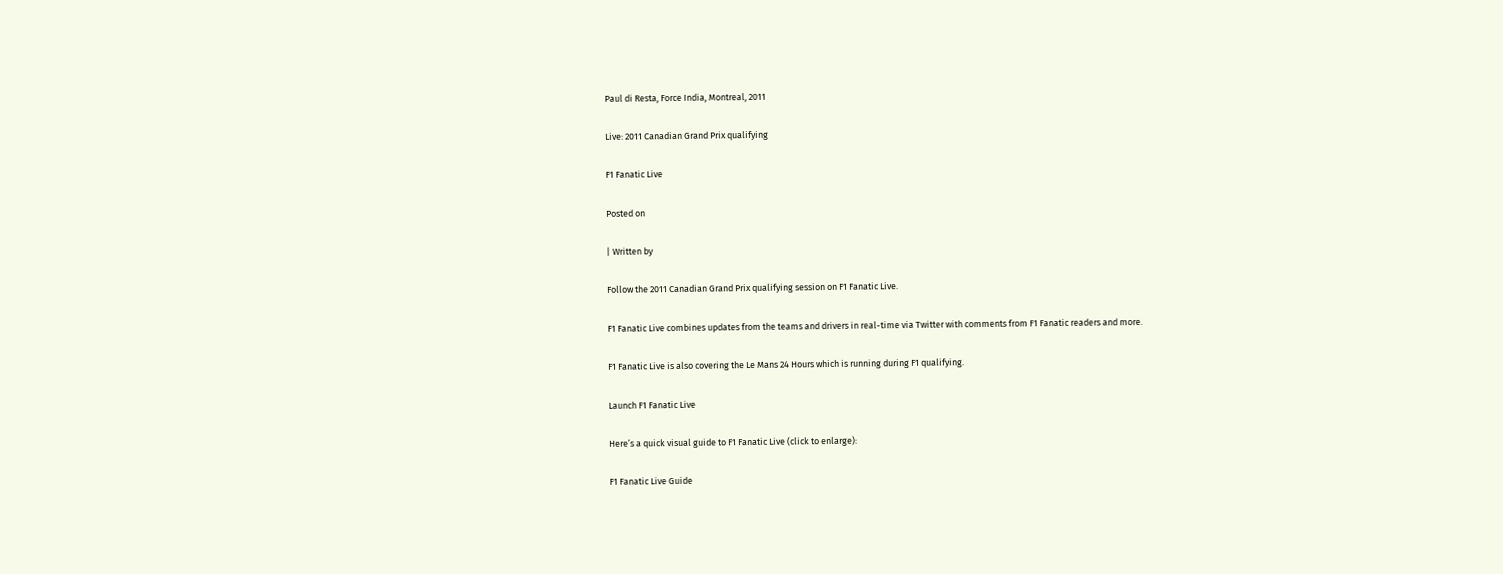Paul di Resta, Force India, Montreal, 2011

Live: 2011 Canadian Grand Prix qualifying

F1 Fanatic Live

Posted on

| Written by

Follow the 2011 Canadian Grand Prix qualifying session on F1 Fanatic Live.

F1 Fanatic Live combines updates from the teams and drivers in real-time via Twitter with comments from F1 Fanatic readers and more.

F1 Fanatic Live is also covering the Le Mans 24 Hours which is running during F1 qualifying.

Launch F1 Fanatic Live

Here’s a quick visual guide to F1 Fanatic Live (click to enlarge):

F1 Fanatic Live Guide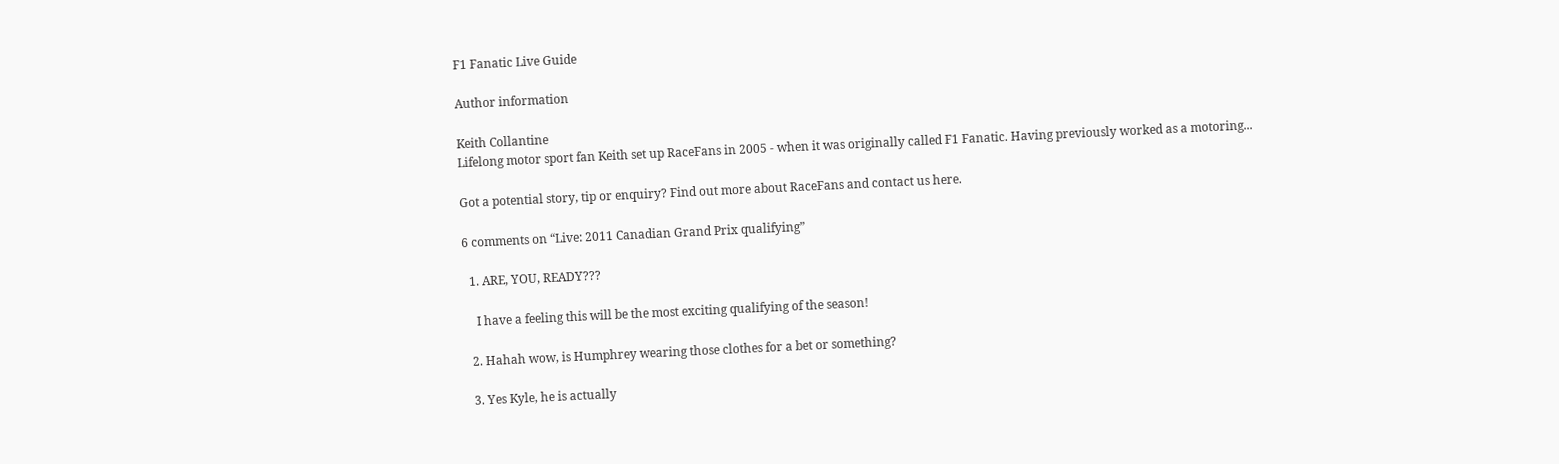F1 Fanatic Live Guide

Author information

Keith Collantine
Lifelong motor sport fan Keith set up RaceFans in 2005 - when it was originally called F1 Fanatic. Having previously worked as a motoring...

Got a potential story, tip or enquiry? Find out more about RaceFans and contact us here.

6 comments on “Live: 2011 Canadian Grand Prix qualifying”

  1. ARE, YOU, READY???

    I have a feeling this will be the most exciting qualifying of the season!

  2. Hahah wow, is Humphrey wearing those clothes for a bet or something?

  3. Yes Kyle, he is actually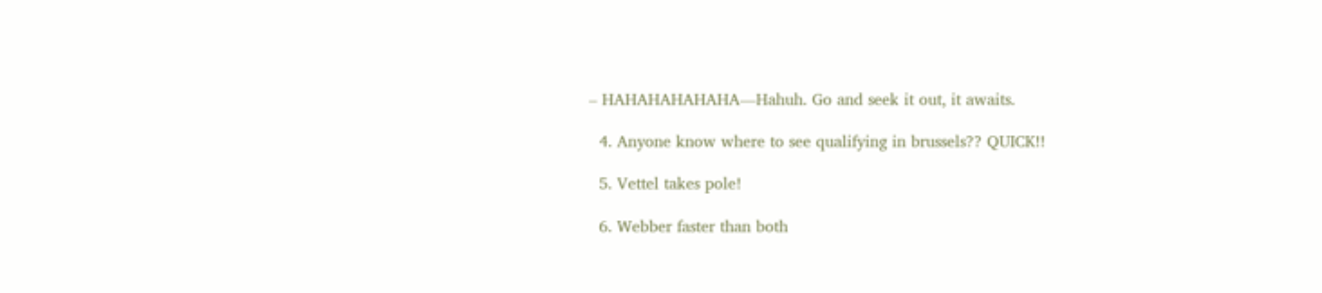– HAHAHAHAHAHA—Hahuh. Go and seek it out, it awaits.

  4. Anyone know where to see qualifying in brussels?? QUICK!!

  5. Vettel takes pole!

  6. Webber faster than both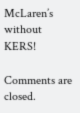McLaren’s without KERS!

Comments are closed.